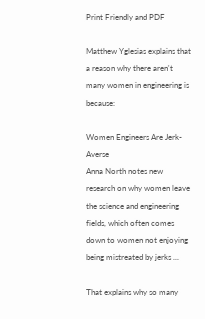Print Friendly and PDF

Matthew Yglesias explains that a reason why there aren't many women in engineering is because:

Women Engineers Are Jerk-Averse
Anna North notes new research on why women leave the science and engineering fields, which often comes down to women not enjoying being mistreated by jerks ...

That explains why so many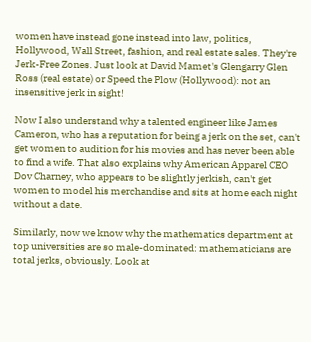women have instead gone instead into law, politics, Hollywood, Wall Street, fashion, and real estate sales. They're Jerk-Free Zones. Just look at David Mamet's Glengarry Glen Ross (real estate) or Speed the Plow (Hollywood): not an insensitive jerk in sight!

Now I also understand why a talented engineer like James Cameron, who has a reputation for being a jerk on the set, can't get women to audition for his movies and has never been able to find a wife. That also explains why American Apparel CEO Dov Charney, who appears to be slightly jerkish, can't get women to model his merchandise and sits at home each night without a date.

Similarly, now we know why the mathematics department at top universities are so male-dominated: mathematicians are total jerks, obviously. Look at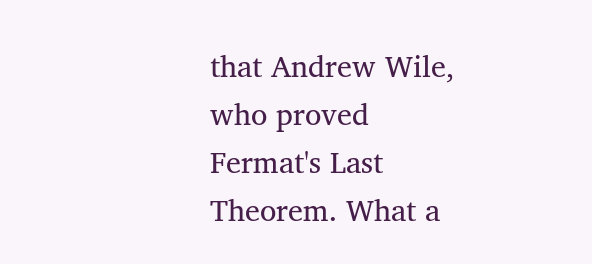that Andrew Wile, who proved Fermat's Last Theorem. What a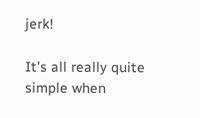jerk!

It's all really quite simple when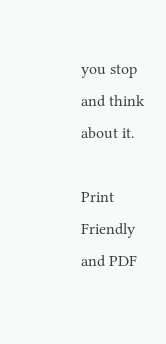you stop and think about it.

Print Friendly and PDF